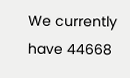We currently have 44668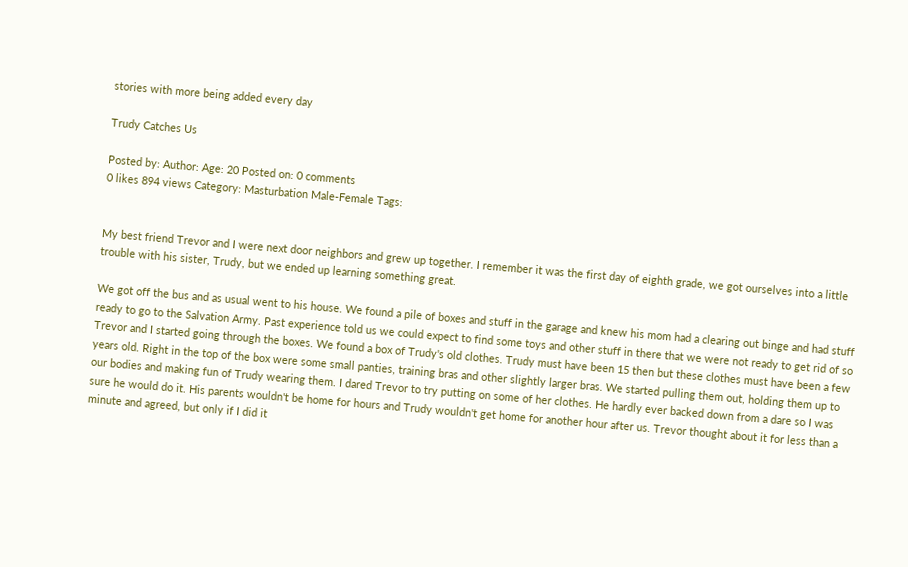stories with more being added every day

Trudy Catches Us

Posted by: Author: Age: 20 Posted on: 0 comments
0 likes 894 views Category: Masturbation Male-Female Tags:


My best friend Trevor and I were next door neighbors and grew up together. I remember it was the first day of eighth grade, we got ourselves into a little trouble with his sister, Trudy, but we ended up learning something great.

We got off the bus and as usual went to his house. We found a pile of boxes and stuff in the garage and knew his mom had a clearing out binge and had stuff ready to go to the Salvation Army. Past experience told us we could expect to find some toys and other stuff in there that we were not ready to get rid of so Trevor and I started going through the boxes. We found a box of Trudy's old clothes. Trudy must have been 15 then but these clothes must have been a few years old. Right in the top of the box were some small panties, training bras and other slightly larger bras. We started pulling them out, holding them up to our bodies and making fun of Trudy wearing them. I dared Trevor to try putting on some of her clothes. He hardly ever backed down from a dare so I was sure he would do it. His parents wouldn't be home for hours and Trudy wouldn't get home for another hour after us. Trevor thought about it for less than a minute and agreed, but only if I did it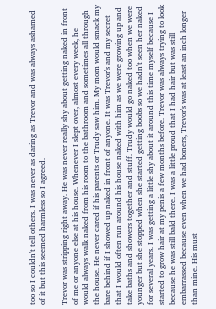too so I couldn't tell others. I was never as daring as Trevor and was always ashamed of it but this seemed harmless so I agreed.

Trevor was stripping right away. He was never really shy about getting naked in front of me or anyone else at his house. Whenever I slept over, almost every week, he would always walk naked from his room to the bathroom and sometimes all through the house. He never cared if his parents or Trudy saw him. My mom would smack my bare behind if I showed up naked in front of anyone. It was Trevor's and my secret that I would often run around his house naked with him as we were growing up and take baths and showers together and stuff. Trudy would go naked too when we were younger but she stopped when she started getting boobs so we hadn't seen her naked for several years. I was getting a little shy about it around this time myself because I started to grow hair at my penis a few months before. Trevor was always trying to look because he was still bald there. I was a little proud that I had hair but was still embarrassed because even when we had boners, Trevor's was at least an inch longer than mine. His must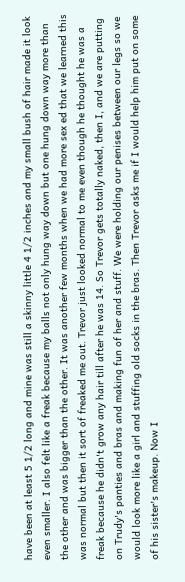have been at least 5 1/2 long and mine was still a skinny little 4 1/2 inches and my small bush of hair made it look even smaller. I also felt like a freak because my balls not only hung way down but one hung down way more than the other and was bigger than the other. It was another few months when we had more sex ed that we learned this was normal but then it sort of freaked me out. Trevor just looked normal to me even though he thought he was a freak because he didn't grow any hair till after he was 14. So Trevor gets totally naked, then I, and we are putting on Trudy's panties and bras and making fun of her and stuff. We were holding our penises between our legs so we would look more like a girl and stuffing old socks in the bras. Then Trevor asks me if I would help him put on some of his sister's makeup. Now I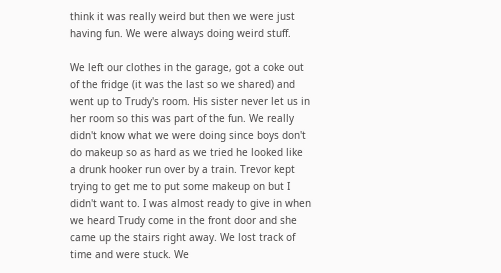think it was really weird but then we were just having fun. We were always doing weird stuff.

We left our clothes in the garage, got a coke out of the fridge (it was the last so we shared) and went up to Trudy's room. His sister never let us in her room so this was part of the fun. We really didn't know what we were doing since boys don't do makeup so as hard as we tried he looked like a drunk hooker run over by a train. Trevor kept trying to get me to put some makeup on but I didn't want to. I was almost ready to give in when we heard Trudy come in the front door and she came up the stairs right away. We lost track of time and were stuck. We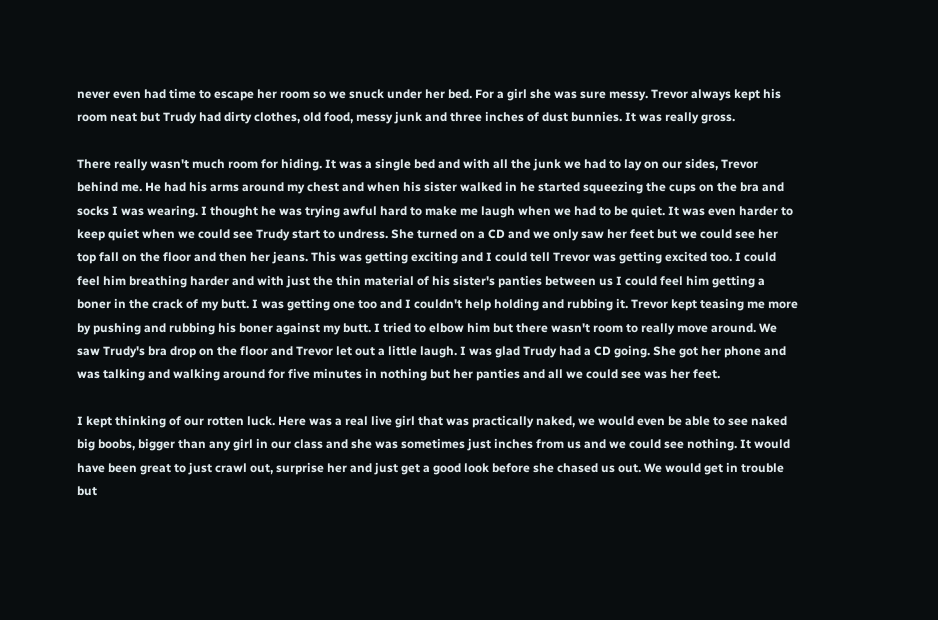never even had time to escape her room so we snuck under her bed. For a girl she was sure messy. Trevor always kept his room neat but Trudy had dirty clothes, old food, messy junk and three inches of dust bunnies. It was really gross.

There really wasn't much room for hiding. It was a single bed and with all the junk we had to lay on our sides, Trevor behind me. He had his arms around my chest and when his sister walked in he started squeezing the cups on the bra and socks I was wearing. I thought he was trying awful hard to make me laugh when we had to be quiet. It was even harder to keep quiet when we could see Trudy start to undress. She turned on a CD and we only saw her feet but we could see her top fall on the floor and then her jeans. This was getting exciting and I could tell Trevor was getting excited too. I could feel him breathing harder and with just the thin material of his sister's panties between us I could feel him getting a boner in the crack of my butt. I was getting one too and I couldn't help holding and rubbing it. Trevor kept teasing me more by pushing and rubbing his boner against my butt. I tried to elbow him but there wasn't room to really move around. We saw Trudy's bra drop on the floor and Trevor let out a little laugh. I was glad Trudy had a CD going. She got her phone and was talking and walking around for five minutes in nothing but her panties and all we could see was her feet.

I kept thinking of our rotten luck. Here was a real live girl that was practically naked, we would even be able to see naked big boobs, bigger than any girl in our class and she was sometimes just inches from us and we could see nothing. It would have been great to just crawl out, surprise her and just get a good look before she chased us out. We would get in trouble but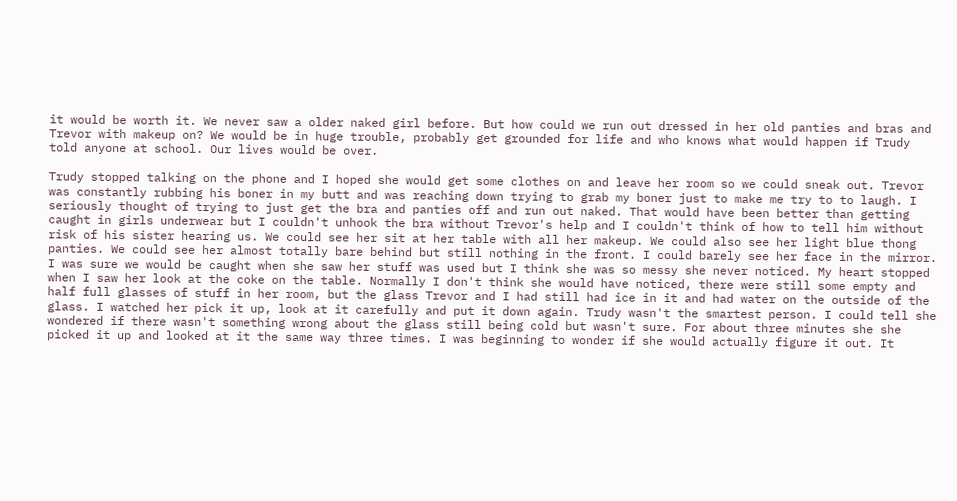it would be worth it. We never saw a older naked girl before. But how could we run out dressed in her old panties and bras and Trevor with makeup on? We would be in huge trouble, probably get grounded for life and who knows what would happen if Trudy told anyone at school. Our lives would be over.

Trudy stopped talking on the phone and I hoped she would get some clothes on and leave her room so we could sneak out. Trevor was constantly rubbing his boner in my butt and was reaching down trying to grab my boner just to make me try to to laugh. I seriously thought of trying to just get the bra and panties off and run out naked. That would have been better than getting caught in girls underwear but I couldn't unhook the bra without Trevor's help and I couldn't think of how to tell him without risk of his sister hearing us. We could see her sit at her table with all her makeup. We could also see her light blue thong panties. We could see her almost totally bare behind but still nothing in the front. I could barely see her face in the mirror. I was sure we would be caught when she saw her stuff was used but I think she was so messy she never noticed. My heart stopped when I saw her look at the coke on the table. Normally I don't think she would have noticed, there were still some empty and half full glasses of stuff in her room, but the glass Trevor and I had still had ice in it and had water on the outside of the glass. I watched her pick it up, look at it carefully and put it down again. Trudy wasn't the smartest person. I could tell she wondered if there wasn't something wrong about the glass still being cold but wasn't sure. For about three minutes she she picked it up and looked at it the same way three times. I was beginning to wonder if she would actually figure it out. It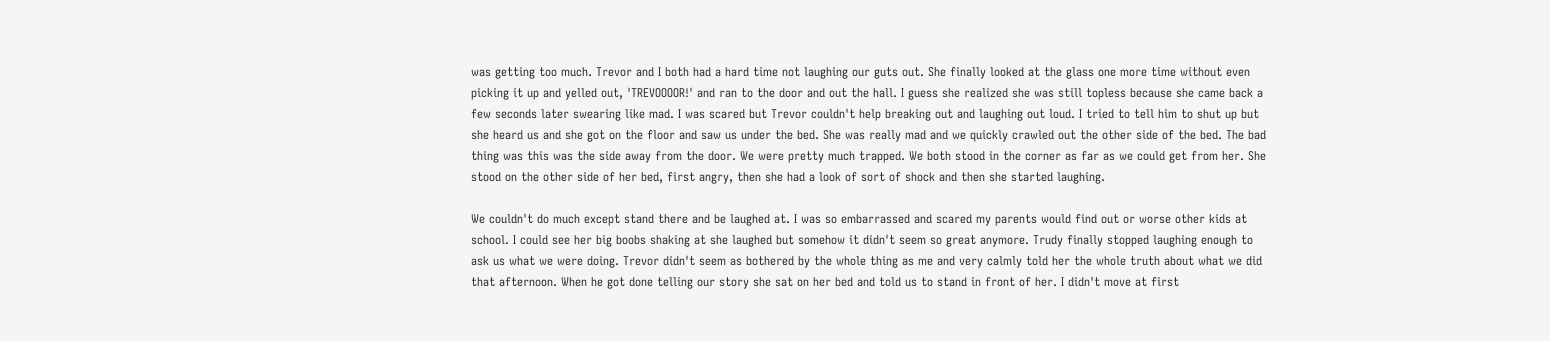was getting too much. Trevor and I both had a hard time not laughing our guts out. She finally looked at the glass one more time without even picking it up and yelled out, 'TREVOOOOR!' and ran to the door and out the hall. I guess she realized she was still topless because she came back a few seconds later swearing like mad. I was scared but Trevor couldn't help breaking out and laughing out loud. I tried to tell him to shut up but she heard us and she got on the floor and saw us under the bed. She was really mad and we quickly crawled out the other side of the bed. The bad thing was this was the side away from the door. We were pretty much trapped. We both stood in the corner as far as we could get from her. She stood on the other side of her bed, first angry, then she had a look of sort of shock and then she started laughing.

We couldn't do much except stand there and be laughed at. I was so embarrassed and scared my parents would find out or worse other kids at school. I could see her big boobs shaking at she laughed but somehow it didn't seem so great anymore. Trudy finally stopped laughing enough to ask us what we were doing. Trevor didn't seem as bothered by the whole thing as me and very calmly told her the whole truth about what we did that afternoon. When he got done telling our story she sat on her bed and told us to stand in front of her. I didn't move at first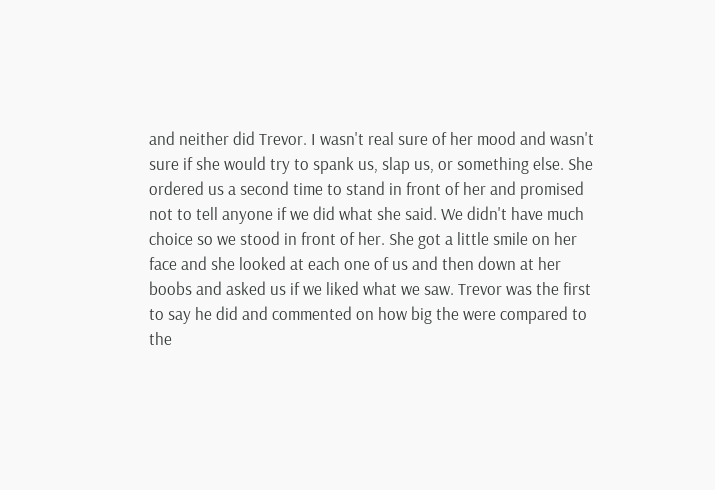and neither did Trevor. I wasn't real sure of her mood and wasn't sure if she would try to spank us, slap us, or something else. She ordered us a second time to stand in front of her and promised not to tell anyone if we did what she said. We didn't have much choice so we stood in front of her. She got a little smile on her face and she looked at each one of us and then down at her boobs and asked us if we liked what we saw. Trevor was the first to say he did and commented on how big the were compared to the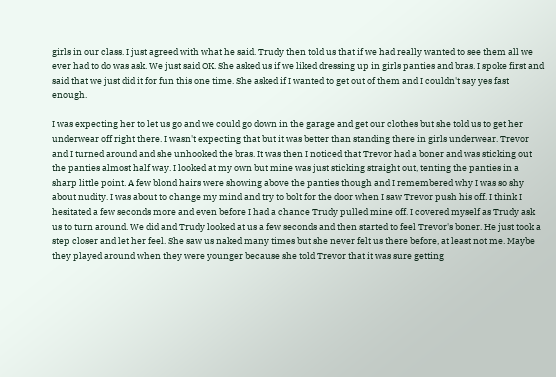girls in our class. I just agreed with what he said. Trudy then told us that if we had really wanted to see them all we ever had to do was ask. We just said OK. She asked us if we liked dressing up in girls panties and bras. I spoke first and said that we just did it for fun this one time. She asked if I wanted to get out of them and I couldn't say yes fast enough.

I was expecting her to let us go and we could go down in the garage and get our clothes but she told us to get her underwear off right there. I wasn't expecting that but it was better than standing there in girls underwear. Trevor and I turned around and she unhooked the bras. It was then I noticed that Trevor had a boner and was sticking out the panties almost half way. I looked at my own but mine was just sticking straight out, tenting the panties in a sharp little point. A few blond hairs were showing above the panties though and I remembered why I was so shy about nudity. I was about to change my mind and try to bolt for the door when I saw Trevor push his off. I think I hesitated a few seconds more and even before I had a chance Trudy pulled mine off. I covered myself as Trudy ask us to turn around. We did and Trudy looked at us a few seconds and then started to feel Trevor's boner. He just took a step closer and let her feel. She saw us naked many times but she never felt us there before, at least not me. Maybe they played around when they were younger because she told Trevor that it was sure getting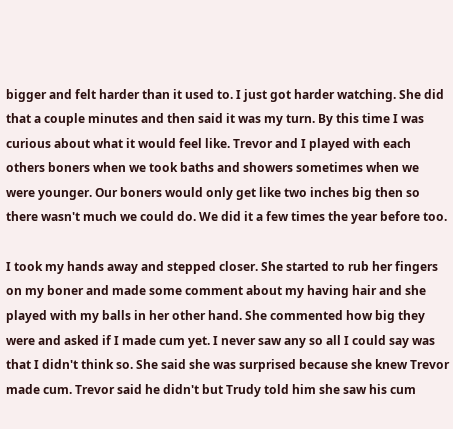bigger and felt harder than it used to. I just got harder watching. She did that a couple minutes and then said it was my turn. By this time I was curious about what it would feel like. Trevor and I played with each others boners when we took baths and showers sometimes when we were younger. Our boners would only get like two inches big then so there wasn't much we could do. We did it a few times the year before too.

I took my hands away and stepped closer. She started to rub her fingers on my boner and made some comment about my having hair and she played with my balls in her other hand. She commented how big they were and asked if I made cum yet. I never saw any so all I could say was that I didn't think so. She said she was surprised because she knew Trevor made cum. Trevor said he didn't but Trudy told him she saw his cum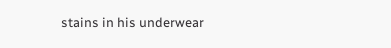stains in his underwear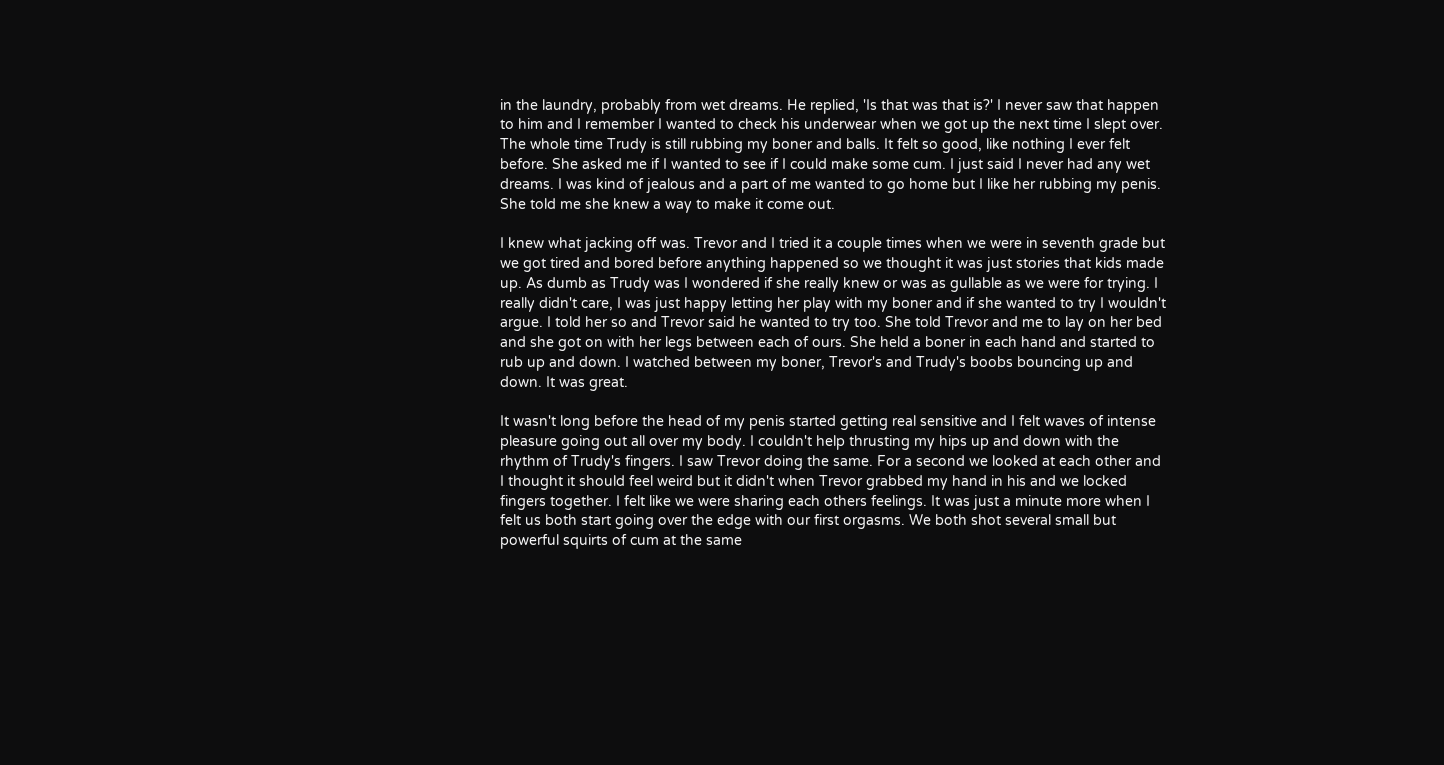in the laundry, probably from wet dreams. He replied, 'Is that was that is?' I never saw that happen to him and I remember I wanted to check his underwear when we got up the next time I slept over. The whole time Trudy is still rubbing my boner and balls. It felt so good, like nothing I ever felt before. She asked me if I wanted to see if I could make some cum. I just said I never had any wet dreams. I was kind of jealous and a part of me wanted to go home but I like her rubbing my penis. She told me she knew a way to make it come out.

I knew what jacking off was. Trevor and I tried it a couple times when we were in seventh grade but we got tired and bored before anything happened so we thought it was just stories that kids made up. As dumb as Trudy was I wondered if she really knew or was as gullable as we were for trying. I really didn't care, I was just happy letting her play with my boner and if she wanted to try I wouldn't argue. I told her so and Trevor said he wanted to try too. She told Trevor and me to lay on her bed and she got on with her legs between each of ours. She held a boner in each hand and started to rub up and down. I watched between my boner, Trevor's and Trudy's boobs bouncing up and down. It was great.

It wasn't long before the head of my penis started getting real sensitive and I felt waves of intense pleasure going out all over my body. I couldn't help thrusting my hips up and down with the rhythm of Trudy's fingers. I saw Trevor doing the same. For a second we looked at each other and I thought it should feel weird but it didn't when Trevor grabbed my hand in his and we locked fingers together. I felt like we were sharing each others feelings. It was just a minute more when I felt us both start going over the edge with our first orgasms. We both shot several small but powerful squirts of cum at the same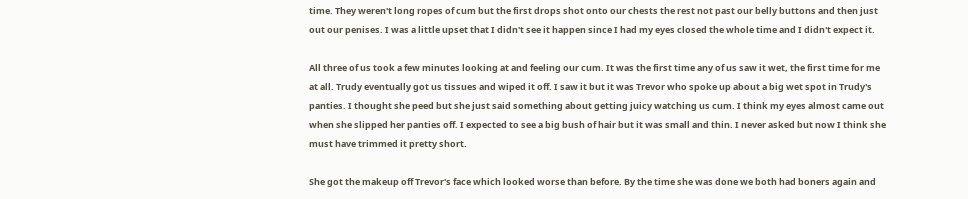time. They weren't long ropes of cum but the first drops shot onto our chests the rest not past our belly buttons and then just out our penises. I was a little upset that I didn't see it happen since I had my eyes closed the whole time and I didn't expect it.

All three of us took a few minutes looking at and feeling our cum. It was the first time any of us saw it wet, the first time for me at all. Trudy eventually got us tissues and wiped it off. I saw it but it was Trevor who spoke up about a big wet spot in Trudy's panties. I thought she peed but she just said something about getting juicy watching us cum. I think my eyes almost came out when she slipped her panties off. I expected to see a big bush of hair but it was small and thin. I never asked but now I think she must have trimmed it pretty short.

She got the makeup off Trevor's face which looked worse than before. By the time she was done we both had boners again and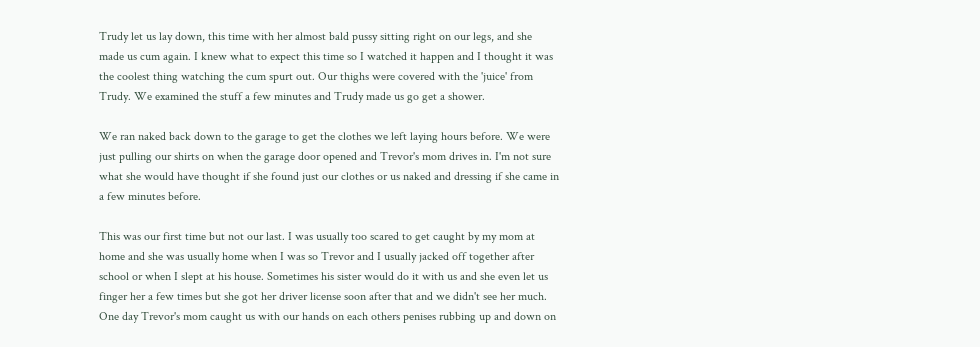Trudy let us lay down, this time with her almost bald pussy sitting right on our legs, and she made us cum again. I knew what to expect this time so I watched it happen and I thought it was the coolest thing watching the cum spurt out. Our thighs were covered with the 'juice' from Trudy. We examined the stuff a few minutes and Trudy made us go get a shower.

We ran naked back down to the garage to get the clothes we left laying hours before. We were just pulling our shirts on when the garage door opened and Trevor's mom drives in. I'm not sure what she would have thought if she found just our clothes or us naked and dressing if she came in a few minutes before.

This was our first time but not our last. I was usually too scared to get caught by my mom at home and she was usually home when I was so Trevor and I usually jacked off together after school or when I slept at his house. Sometimes his sister would do it with us and she even let us finger her a few times but she got her driver license soon after that and we didn't see her much. One day Trevor's mom caught us with our hands on each others penises rubbing up and down on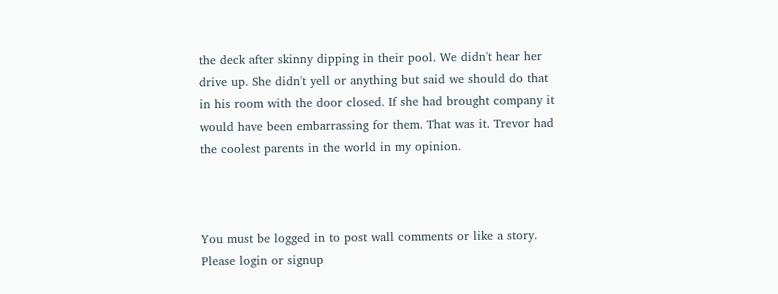the deck after skinny dipping in their pool. We didn't hear her drive up. She didn't yell or anything but said we should do that in his room with the door closed. If she had brought company it would have been embarrassing for them. That was it. Trevor had the coolest parents in the world in my opinion.



You must be logged in to post wall comments or like a story. Please login or signup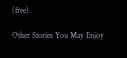(free).

Other Stories You May Enjoy